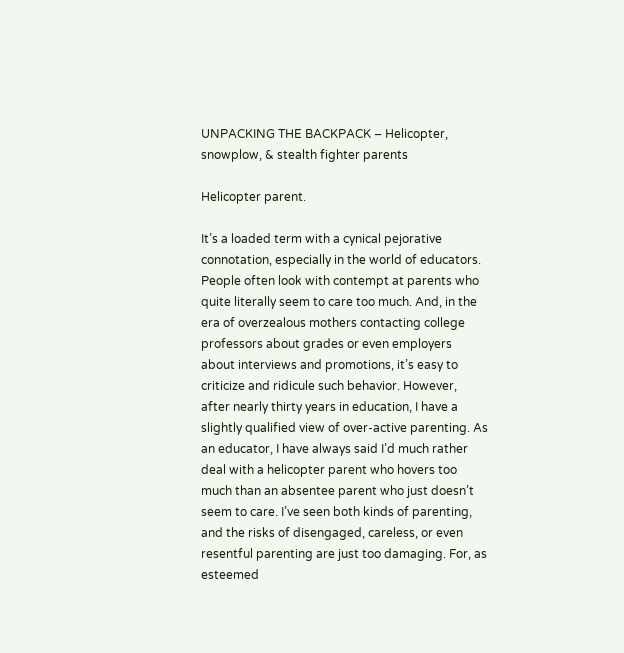UNPACKING THE BACKPACK – Helicopter, snowplow, & stealth fighter parents

Helicopter parent.

It’s a loaded term with a cynical pejorative connotation, especially in the world of educators. People often look with contempt at parents who quite literally seem to care too much. And, in the era of overzealous mothers contacting college professors about grades or even employers about interviews and promotions, it’s easy to criticize and ridicule such behavior. However, after nearly thirty years in education, I have a slightly qualified view of over-active parenting. As an educator, I have always said I’d much rather deal with a helicopter parent who hovers too much than an absentee parent who just doesn’t seem to care. I’ve seen both kinds of parenting, and the risks of disengaged, careless, or even resentful parenting are just too damaging. For, as esteemed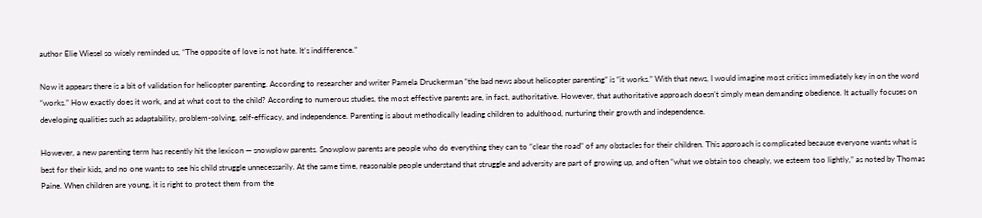author Elie Wiesel so wisely reminded us, “The opposite of love is not hate. It’s indifference.”

Now it appears there is a bit of validation for helicopter parenting. According to researcher and writer Pamela Druckerman “the bad news about helicopter parenting” is “it works.” With that news, I would imagine most critics immediately key in on the word “works.” How exactly does it work, and at what cost to the child? According to numerous studies, the most effective parents are, in fact, authoritative. However, that authoritative approach doesn’t simply mean demanding obedience. It actually focuses on developing qualities such as adaptability, problem-solving, self-efficacy, and independence. Parenting is about methodically leading children to adulthood, nurturing their growth and independence.

However, a new parenting term has recently hit the lexicon — snowplow parents. Snowplow parents are people who do everything they can to “clear the road” of any obstacles for their children. This approach is complicated because everyone wants what is best for their kids, and no one wants to see his child struggle unnecessarily. At the same time, reasonable people understand that struggle and adversity are part of growing up, and often “what we obtain too cheaply, we esteem too lightly,” as noted by Thomas Paine. When children are young, it is right to protect them from the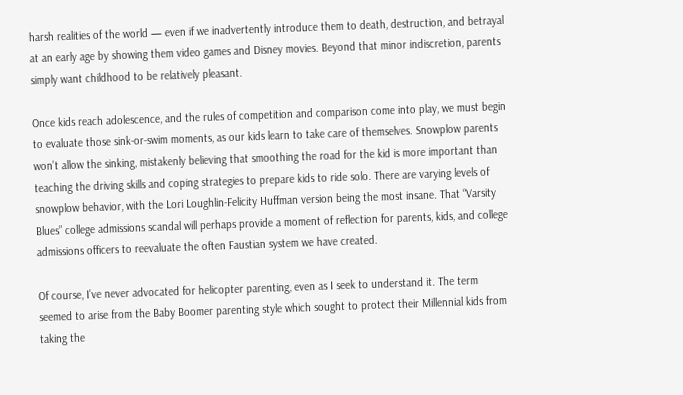harsh realities of the world — even if we inadvertently introduce them to death, destruction, and betrayal at an early age by showing them video games and Disney movies. Beyond that minor indiscretion, parents simply want childhood to be relatively pleasant.

Once kids reach adolescence, and the rules of competition and comparison come into play, we must begin to evaluate those sink-or-swim moments, as our kids learn to take care of themselves. Snowplow parents won’t allow the sinking, mistakenly believing that smoothing the road for the kid is more important than teaching the driving skills and coping strategies to prepare kids to ride solo. There are varying levels of snowplow behavior, with the Lori Loughlin-Felicity Huffman version being the most insane. That “Varsity Blues” college admissions scandal will perhaps provide a moment of reflection for parents, kids, and college admissions officers to reevaluate the often Faustian system we have created.

Of course, I’ve never advocated for helicopter parenting, even as I seek to understand it. The term seemed to arise from the Baby Boomer parenting style which sought to protect their Millennial kids from taking the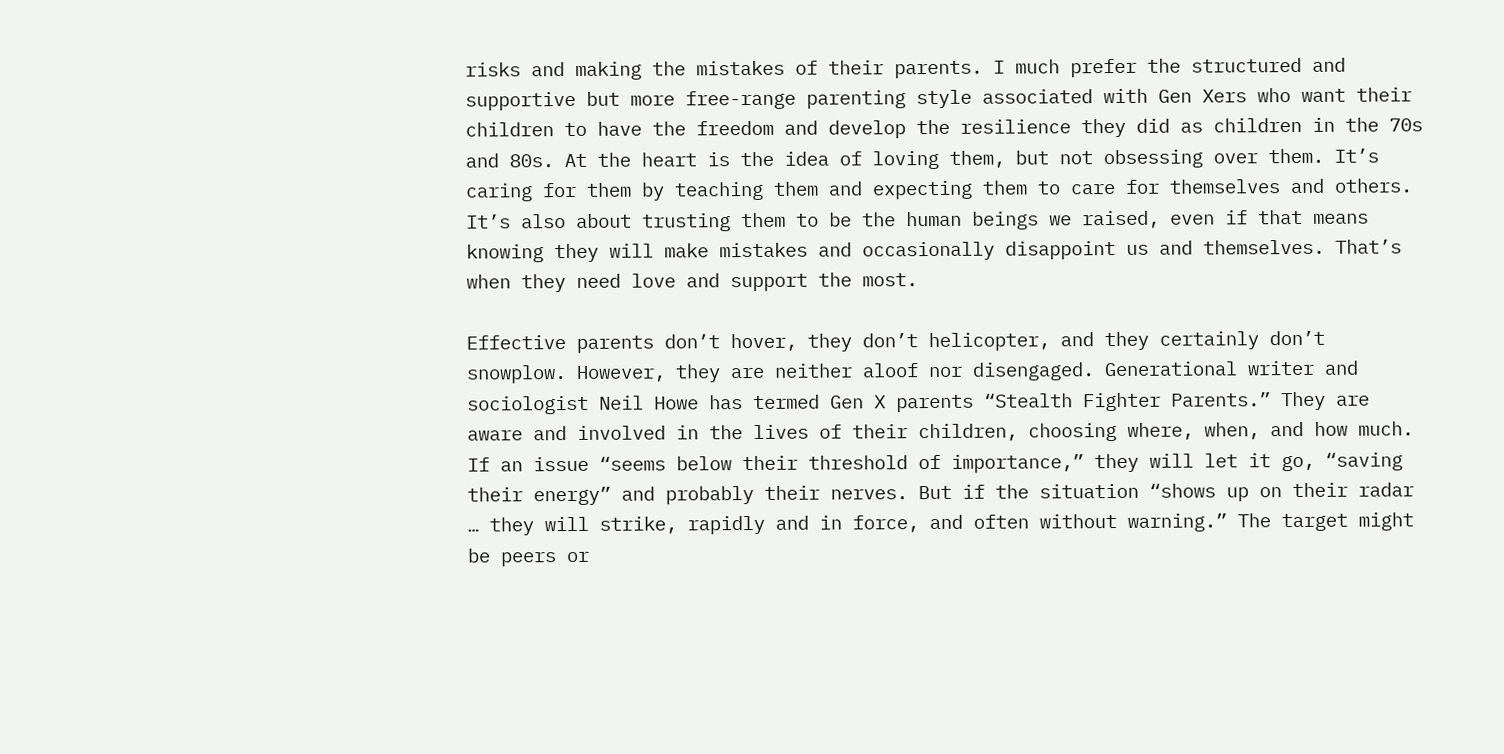risks and making the mistakes of their parents. I much prefer the structured and supportive but more free-range parenting style associated with Gen Xers who want their children to have the freedom and develop the resilience they did as children in the 70s and 80s. At the heart is the idea of loving them, but not obsessing over them. It’s caring for them by teaching them and expecting them to care for themselves and others. It’s also about trusting them to be the human beings we raised, even if that means knowing they will make mistakes and occasionally disappoint us and themselves. That’s when they need love and support the most.

Effective parents don’t hover, they don’t helicopter, and they certainly don’t snowplow. However, they are neither aloof nor disengaged. Generational writer and sociologist Neil Howe has termed Gen X parents “Stealth Fighter Parents.” They are aware and involved in the lives of their children, choosing where, when, and how much. If an issue “seems below their threshold of importance,” they will let it go, “saving their energy” and probably their nerves. But if the situation “shows up on their radar … they will strike, rapidly and in force, and often without warning.” The target might be peers or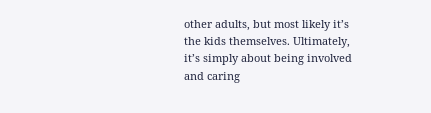other adults, but most likely it’s the kids themselves. Ultimately, it’s simply about being involved and caring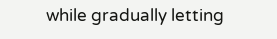while gradually letting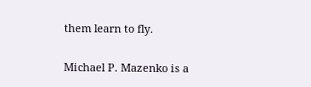them learn to fly.

Michael P. Mazenko is a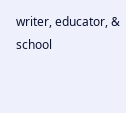writer, educator, & school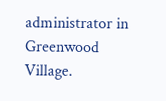administrator in Greenwood Village.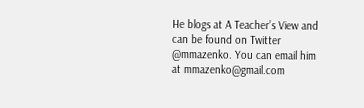He blogs at A Teacher’s View and can be found on Twitter @mmazenko. You can email him at mmazenko@gmail.com